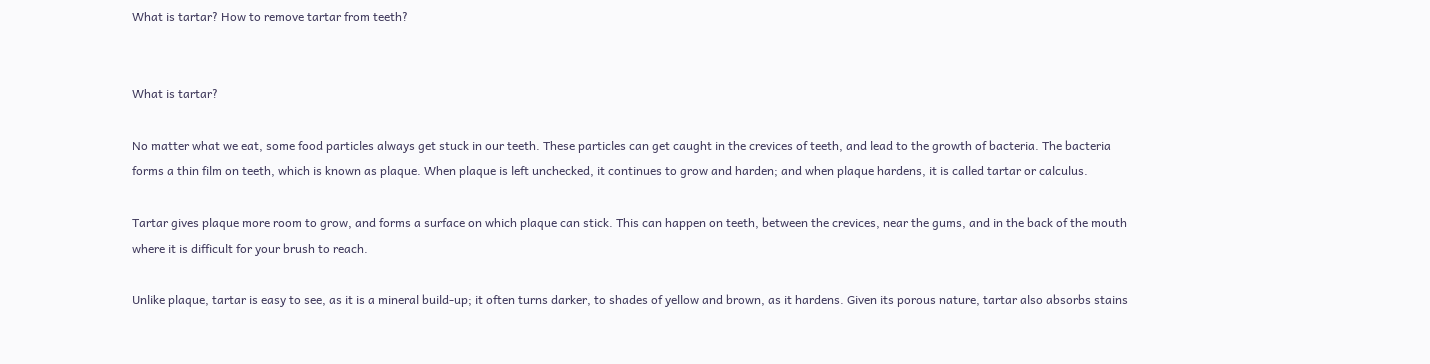What is tartar? How to remove tartar from teeth?


What is tartar?

No matter what we eat, some food particles always get stuck in our teeth. These particles can get caught in the crevices of teeth, and lead to the growth of bacteria. The bacteria forms a thin film on teeth, which is known as plaque. When plaque is left unchecked, it continues to grow and harden; and when plaque hardens, it is called tartar or calculus.

Tartar gives plaque more room to grow, and forms a surface on which plaque can stick. This can happen on teeth, between the crevices, near the gums, and in the back of the mouth where it is difficult for your brush to reach.

Unlike plaque, tartar is easy to see, as it is a mineral build-up; it often turns darker, to shades of yellow and brown, as it hardens. Given its porous nature, tartar also absorbs stains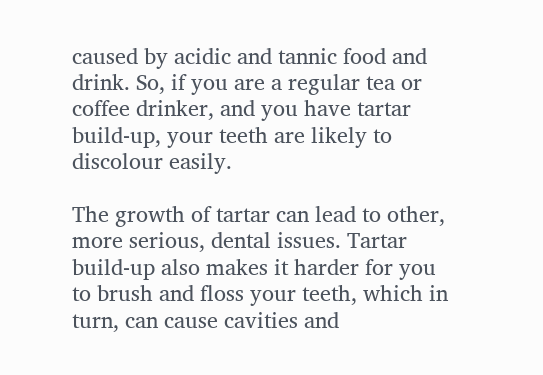caused by acidic and tannic food and drink. So, if you are a regular tea or coffee drinker, and you have tartar build-up, your teeth are likely to discolour easily.

The growth of tartar can lead to other, more serious, dental issues. Tartar build-up also makes it harder for you to brush and floss your teeth, which in turn, can cause cavities and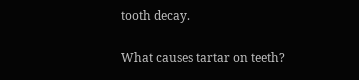tooth decay.

What causes tartar on teeth?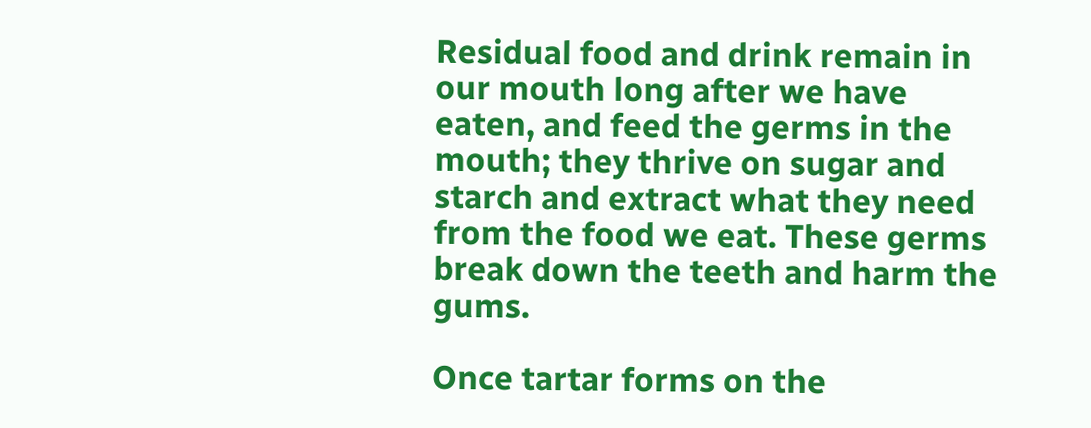Residual food and drink remain in our mouth long after we have eaten, and feed the germs in the mouth; they thrive on sugar and starch and extract what they need from the food we eat. These germs break down the teeth and harm the gums.

Once tartar forms on the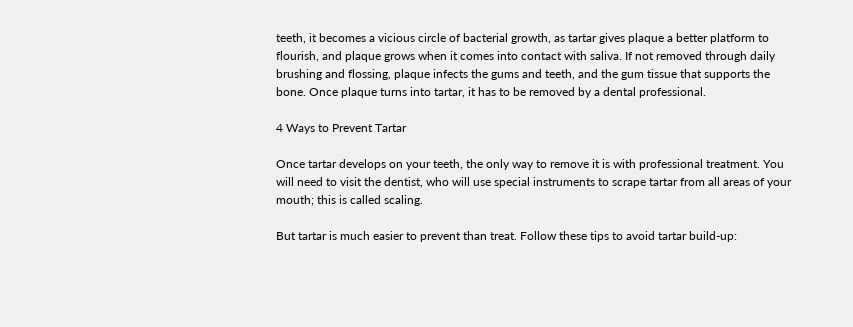teeth, it becomes a vicious circle of bacterial growth, as tartar gives plaque a better platform to flourish, and plaque grows when it comes into contact with saliva. If not removed through daily brushing and flossing, plaque infects the gums and teeth, and the gum tissue that supports the bone. Once plaque turns into tartar, it has to be removed by a dental professional.

4 Ways to Prevent Tartar

Once tartar develops on your teeth, the only way to remove it is with professional treatment. You will need to visit the dentist, who will use special instruments to scrape tartar from all areas of your mouth; this is called scaling.

But tartar is much easier to prevent than treat. Follow these tips to avoid tartar build-up: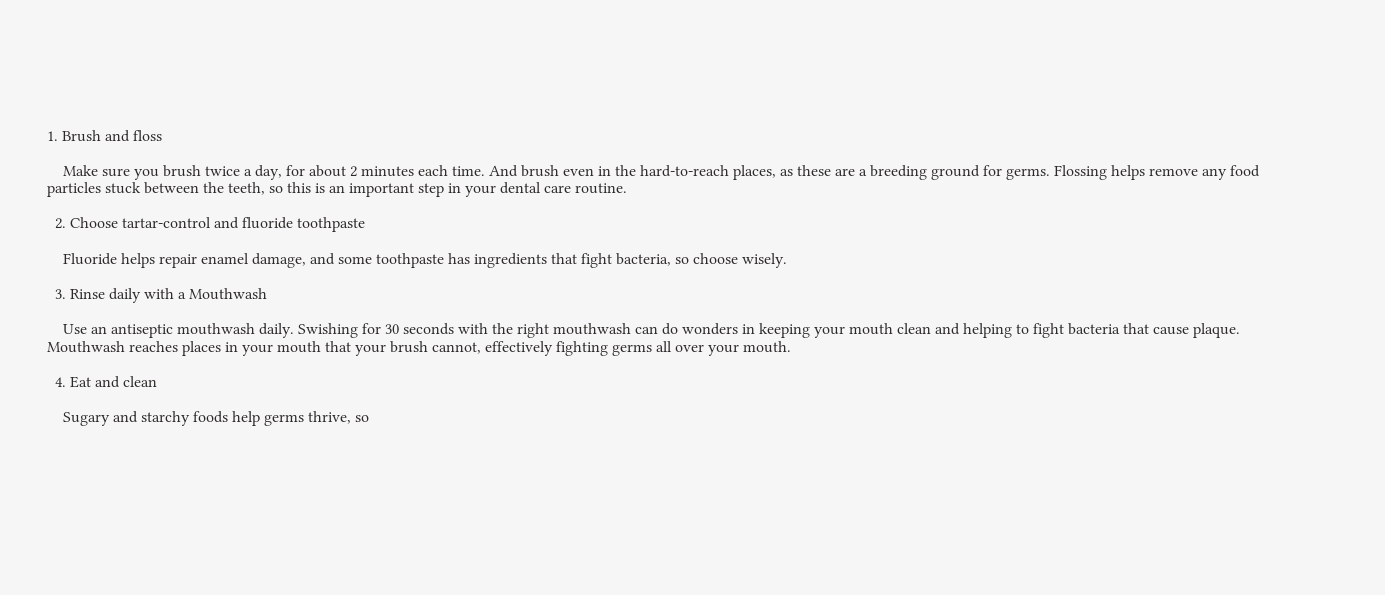1. Brush and floss

    Make sure you brush twice a day, for about 2 minutes each time. And brush even in the hard-to-reach places, as these are a breeding ground for germs. Flossing helps remove any food particles stuck between the teeth, so this is an important step in your dental care routine.

  2. Choose tartar-control and fluoride toothpaste

    Fluoride helps repair enamel damage, and some toothpaste has ingredients that fight bacteria, so choose wisely.

  3. Rinse daily with a Mouthwash

    Use an antiseptic mouthwash daily. Swishing for 30 seconds with the right mouthwash can do wonders in keeping your mouth clean and helping to fight bacteria that cause plaque. Mouthwash reaches places in your mouth that your brush cannot, effectively fighting germs all over your mouth.

  4. Eat and clean

    Sugary and starchy foods help germs thrive, so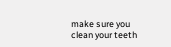make sure you clean your teeth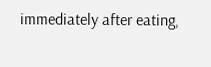immediately after eating,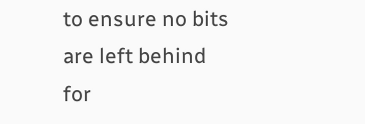to ensure no bits are left behind for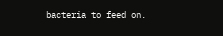bacteria to feed on.